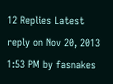12 Replies Latest reply on Nov 20, 2013 1:53 PM by fasnakes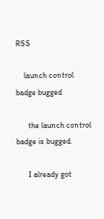RSS

    launch control badge bugged

      the launch control badge is bugged.

      I already got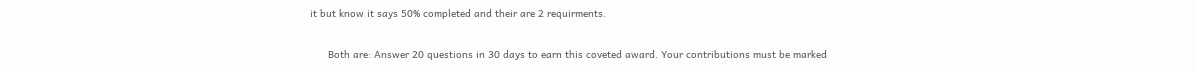it but know it says 50% completed and their are 2 requirments.

      Both are: Answer 20 questions in 30 days to earn this coveted award. Your contributions must be marked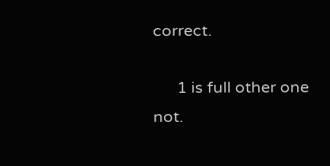correct.

      1 is full other one not.